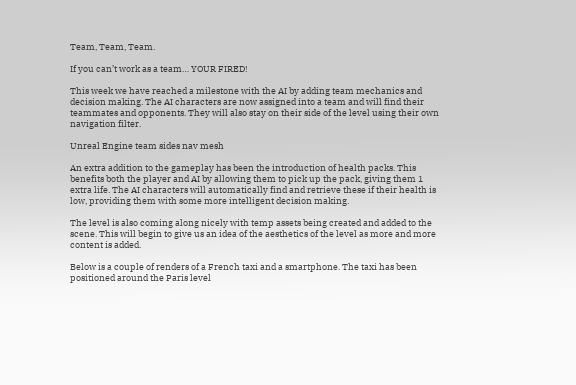Team, Team, Team.

If you can’t work as a team… YOUR FIRED!

This week we have reached a milestone with the AI by adding team mechanics and decision making. The AI characters are now assigned into a team and will find their teammates and opponents. They will also stay on their side of the level using their own navigation filter.

Unreal Engine team sides nav mesh

An extra addition to the gameplay has been the introduction of health packs. This benefits both the player and AI by allowing them to pick up the pack, giving them 1 extra life. The AI characters will automatically find and retrieve these if their health is low, providing them with some more intelligent decision making.

The level is also coming along nicely with temp assets being created and added to the scene. This will begin to give us an idea of the aesthetics of the level as more and more content is added.

Below is a couple of renders of a French taxi and a smartphone. The taxi has been positioned around the Paris level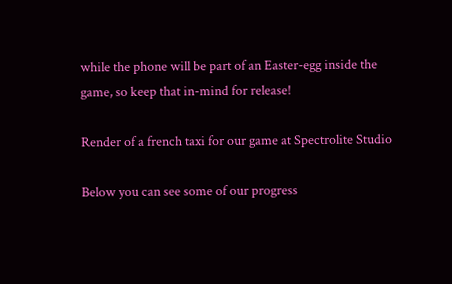while the phone will be part of an Easter-egg inside the game, so keep that in-mind for release!

Render of a french taxi for our game at Spectrolite Studio

Below you can see some of our progress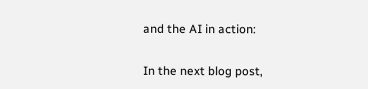and the AI in action:

In the next blog post,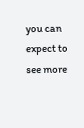you can expect to see more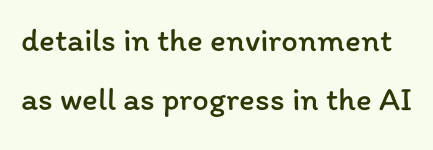details in the environment as well as progress in the AI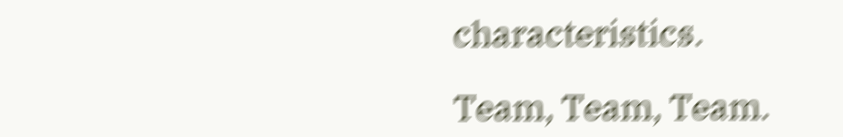characteristics.

Team, Team, Team.